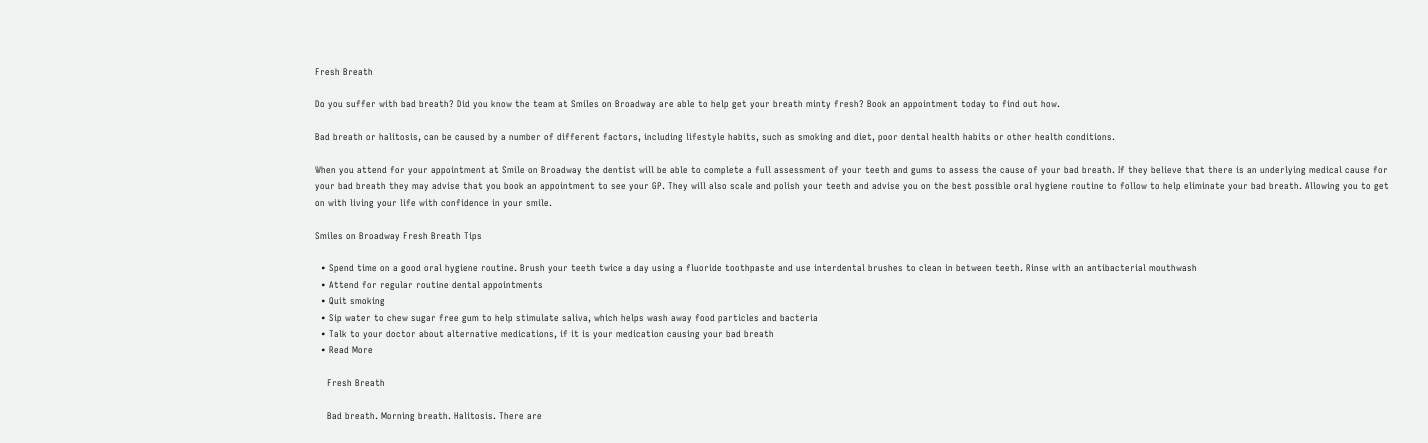Fresh Breath

Do you suffer with bad breath? Did you know the team at Smiles on Broadway are able to help get your breath minty fresh? Book an appointment today to find out how.

Bad breath or halitosis, can be caused by a number of different factors, including lifestyle habits, such as smoking and diet, poor dental health habits or other health conditions.

When you attend for your appointment at Smile on Broadway the dentist will be able to complete a full assessment of your teeth and gums to assess the cause of your bad breath. If they believe that there is an underlying medical cause for your bad breath they may advise that you book an appointment to see your GP. They will also scale and polish your teeth and advise you on the best possible oral hygiene routine to follow to help eliminate your bad breath. Allowing you to get on with living your life with confidence in your smile.

Smiles on Broadway Fresh Breath Tips

  • Spend time on a good oral hygiene routine. Brush your teeth twice a day using a fluoride toothpaste and use interdental brushes to clean in between teeth. Rinse with an antibacterial mouthwash
  • Attend for regular routine dental appointments
  • Quit smoking
  • Sip water to chew sugar free gum to help stimulate saliva, which helps wash away food particles and bacteria
  • Talk to your doctor about alternative medications, if it is your medication causing your bad breath
  • Read More

    Fresh Breath

    Bad breath. Morning breath. Halitosis. There are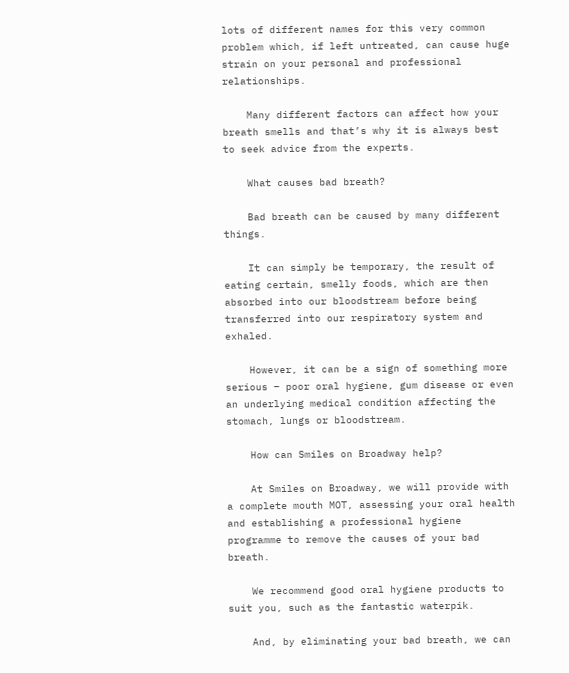lots of different names for this very common problem which, if left untreated, can cause huge strain on your personal and professional relationships.

    Many different factors can affect how your breath smells and that’s why it is always best to seek advice from the experts.

    What causes bad breath?

    Bad breath can be caused by many different things.

    It can simply be temporary, the result of eating certain, smelly foods, which are then absorbed into our bloodstream before being transferred into our respiratory system and exhaled.

    However, it can be a sign of something more serious – poor oral hygiene, gum disease or even an underlying medical condition affecting the stomach, lungs or bloodstream.

    How can Smiles on Broadway help?

    At Smiles on Broadway, we will provide with a complete mouth MOT, assessing your oral health and establishing a professional hygiene programme to remove the causes of your bad breath.

    We recommend good oral hygiene products to suit you, such as the fantastic waterpik.

    And, by eliminating your bad breath, we can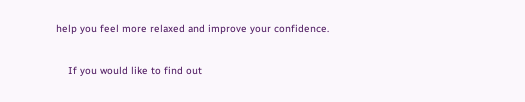help you feel more relaxed and improve your confidence.

    If you would like to find out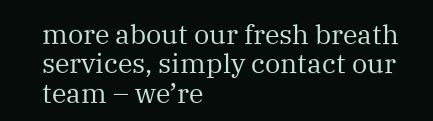more about our fresh breath services, simply contact our team – we’re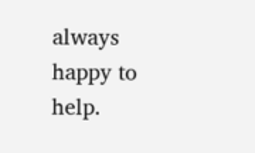always happy to help.